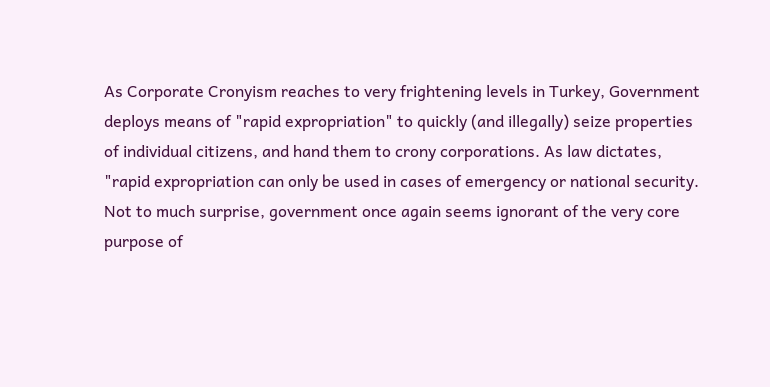As Corporate Cronyism reaches to very frightening levels in Turkey, Government deploys means of "rapid expropriation" to quickly (and illegally) seize properties of individual citizens, and hand them to crony corporations. As law dictates, "rapid expropriation can only be used in cases of emergency or national security. Not to much surprise, government once again seems ignorant of the very core purpose of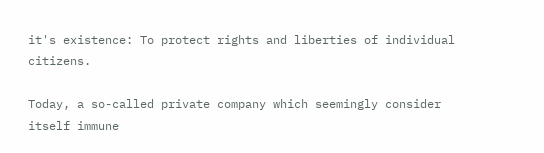it's existence: To protect rights and liberties of individual citizens.

Today, a so-called private company which seemingly consider itself immune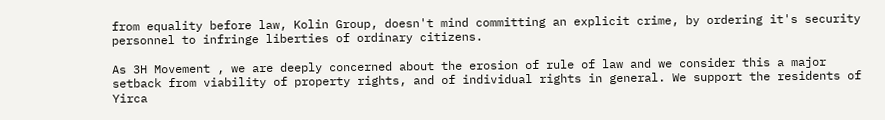from equality before law, Kolin Group, doesn't mind committing an explicit crime, by ordering it's security personnel to infringe liberties of ordinary citizens.

As 3H Movement , we are deeply concerned about the erosion of rule of law and we consider this a major setback from viability of property rights, and of individual rights in general. We support the residents of Yirca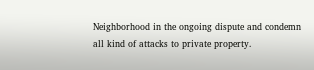Neighborhood in the ongoing dispute and condemn all kind of attacks to private property.